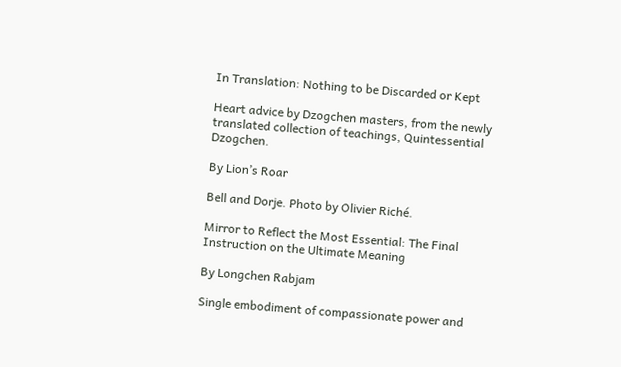In Translation: Nothing to be Discarded or Kept

Heart advice by Dzogchen masters, from the newly translated collection of teachings, Quintessential Dzogchen.

By Lion’s Roar

Bell and Dorje. Photo by Olivier Riché.

Mirror to Reflect the Most Essential: The Final Instruction on the Ultimate Meaning

By Longchen Rabjam

Single embodiment of compassionate power and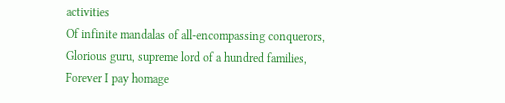activities
Of infinite mandalas of all-encompassing conquerors,
Glorious guru, supreme lord of a hundred families,
Forever I pay homage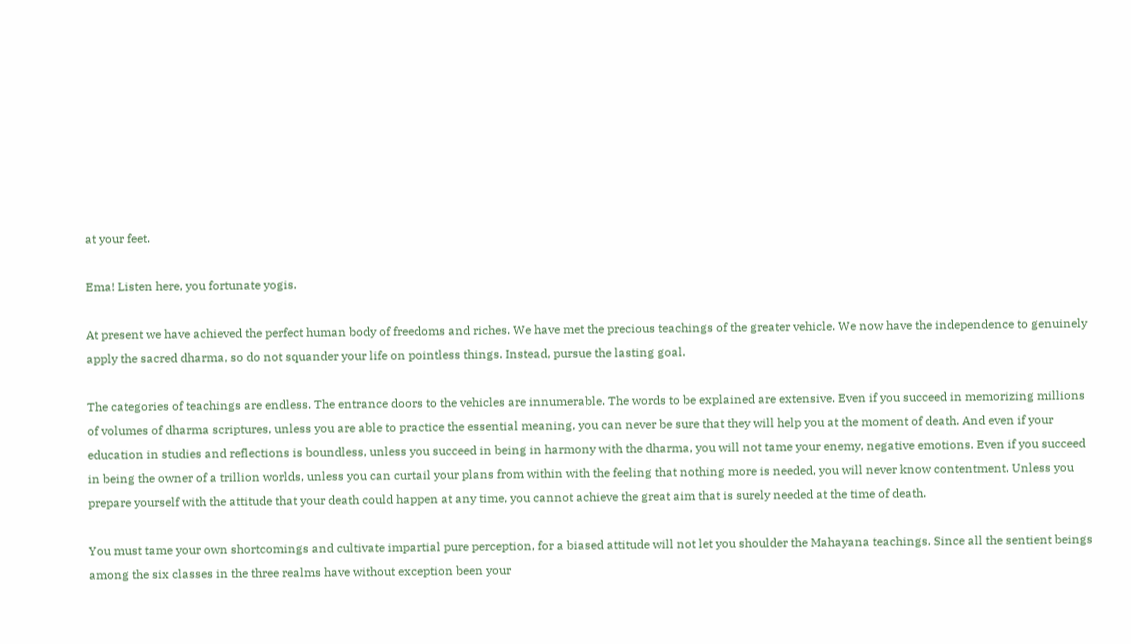at your feet.

Ema! Listen here, you fortunate yogis.

At present we have achieved the perfect human body of freedoms and riches. We have met the precious teachings of the greater vehicle. We now have the independence to genuinely apply the sacred dharma, so do not squander your life on pointless things. Instead, pursue the lasting goal.

The categories of teachings are endless. The entrance doors to the vehicles are innumerable. The words to be explained are extensive. Even if you succeed in memorizing millions of volumes of dharma scriptures, unless you are able to practice the essential meaning, you can never be sure that they will help you at the moment of death. And even if your education in studies and reflections is boundless, unless you succeed in being in harmony with the dharma, you will not tame your enemy, negative emotions. Even if you succeed in being the owner of a trillion worlds, unless you can curtail your plans from within with the feeling that nothing more is needed, you will never know contentment. Unless you prepare yourself with the attitude that your death could happen at any time, you cannot achieve the great aim that is surely needed at the time of death.

You must tame your own shortcomings and cultivate impartial pure perception, for a biased attitude will not let you shoulder the Mahayana teachings. Since all the sentient beings among the six classes in the three realms have without exception been your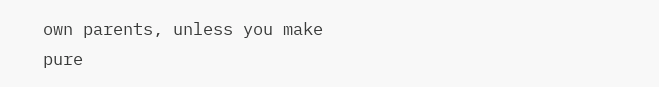own parents, unless you make pure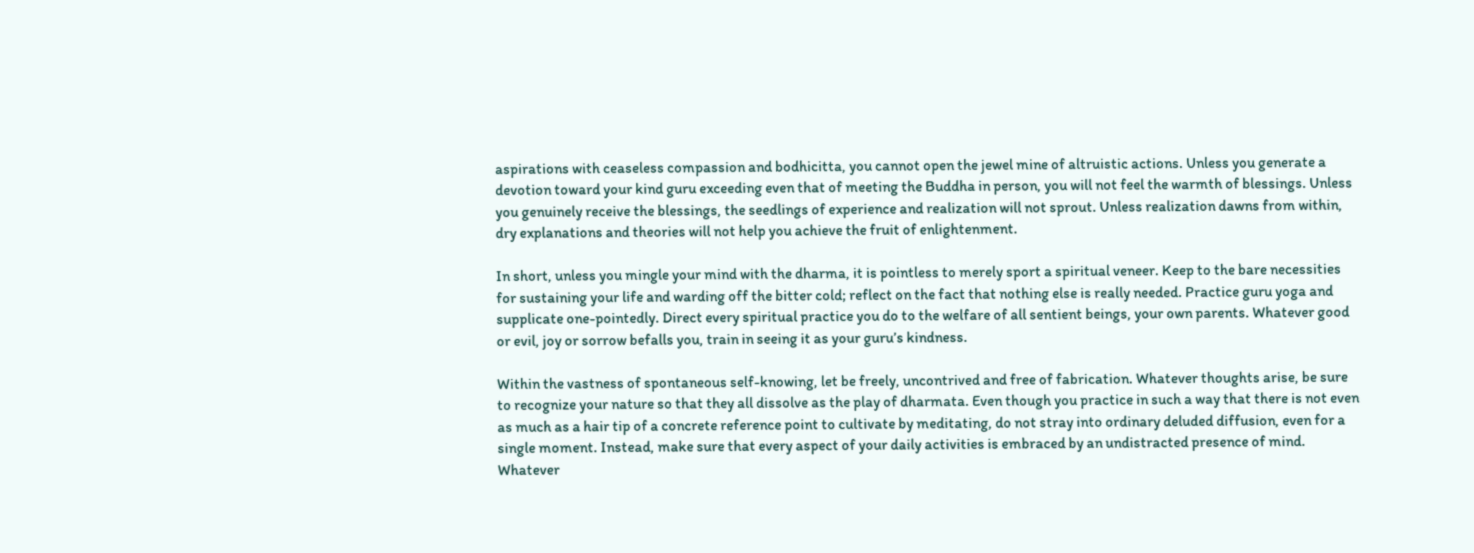aspirations with ceaseless compassion and bodhicitta, you cannot open the jewel mine of altruistic actions. Unless you generate a devotion toward your kind guru exceeding even that of meeting the Buddha in person, you will not feel the warmth of blessings. Unless you genuinely receive the blessings, the seedlings of experience and realization will not sprout. Unless realization dawns from within, dry explanations and theories will not help you achieve the fruit of enlightenment.

In short, unless you mingle your mind with the dharma, it is pointless to merely sport a spiritual veneer. Keep to the bare necessities for sustaining your life and warding off the bitter cold; reflect on the fact that nothing else is really needed. Practice guru yoga and supplicate one-pointedly. Direct every spiritual practice you do to the welfare of all sentient beings, your own parents. Whatever good or evil, joy or sorrow befalls you, train in seeing it as your guru’s kindness.

Within the vastness of spontaneous self-knowing, let be freely, uncontrived and free of fabrication. Whatever thoughts arise, be sure to recognize your nature so that they all dissolve as the play of dharmata. Even though you practice in such a way that there is not even as much as a hair tip of a concrete reference point to cultivate by meditating, do not stray into ordinary deluded diffusion, even for a single moment. Instead, make sure that every aspect of your daily activities is embraced by an undistracted presence of mind. Whatever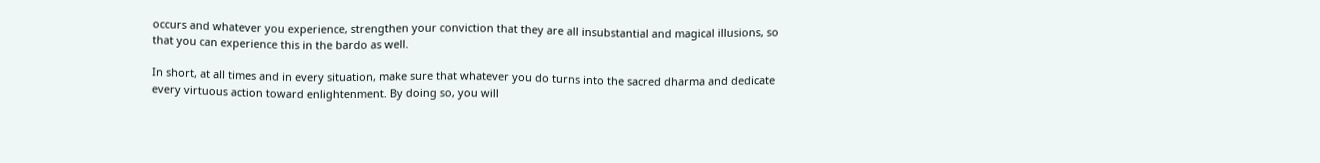occurs and whatever you experience, strengthen your conviction that they are all insubstantial and magical illusions, so that you can experience this in the bardo as well.

In short, at all times and in every situation, make sure that whatever you do turns into the sacred dharma and dedicate every virtuous action toward enlightenment. By doing so, you will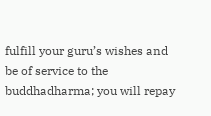fulfill your guru’s wishes and be of service to the buddhadharma; you will repay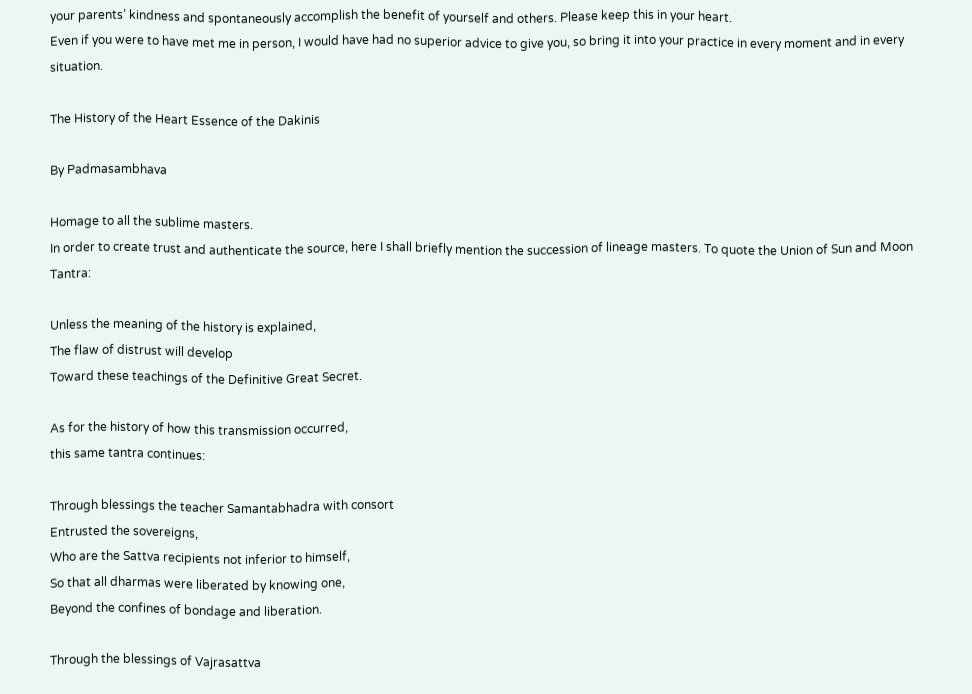your parents’ kindness and spontaneously accomplish the benefit of yourself and others. Please keep this in your heart.
Even if you were to have met me in person, I would have had no superior advice to give you, so bring it into your practice in every moment and in every situation.

The History of the Heart Essence of the Dakinis

By Padmasambhava

Homage to all the sublime masters.
In order to create trust and authenticate the source, here I shall briefly mention the succession of lineage masters. To quote the Union of Sun and Moon Tantra:

Unless the meaning of the history is explained,
The flaw of distrust will develop
Toward these teachings of the Definitive Great Secret.

As for the history of how this transmission occurred,
this same tantra continues:

Through blessings the teacher Samantabhadra with consort
Entrusted the sovereigns,
Who are the Sattva recipients not inferior to himself,
So that all dharmas were liberated by knowing one,
Beyond the confines of bondage and liberation.

Through the blessings of Vajrasattva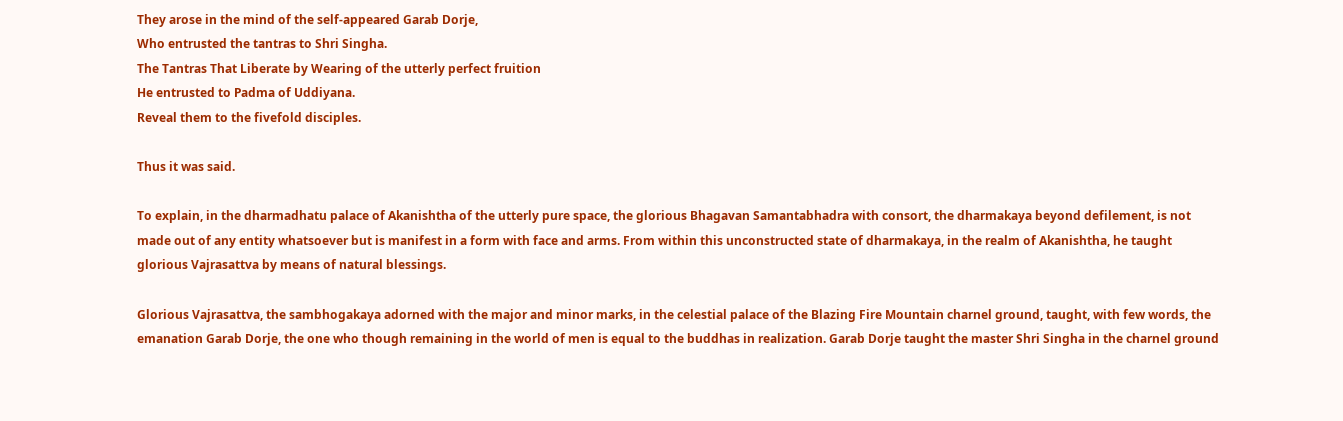They arose in the mind of the self-appeared Garab Dorje,
Who entrusted the tantras to Shri Singha.
The Tantras That Liberate by Wearing of the utterly perfect fruition
He entrusted to Padma of Uddiyana.
Reveal them to the fivefold disciples.

Thus it was said.

To explain, in the dharmadhatu palace of Akanishtha of the utterly pure space, the glorious Bhagavan Samantabhadra with consort, the dharmakaya beyond defilement, is not made out of any entity whatsoever but is manifest in a form with face and arms. From within this unconstructed state of dharmakaya, in the realm of Akanishtha, he taught glorious Vajrasattva by means of natural blessings.

Glorious Vajrasattva, the sambhogakaya adorned with the major and minor marks, in the celestial palace of the Blazing Fire Mountain charnel ground, taught, with few words, the emanation Garab Dorje, the one who though remaining in the world of men is equal to the buddhas in realization. Garab Dorje taught the master Shri Singha in the charnel ground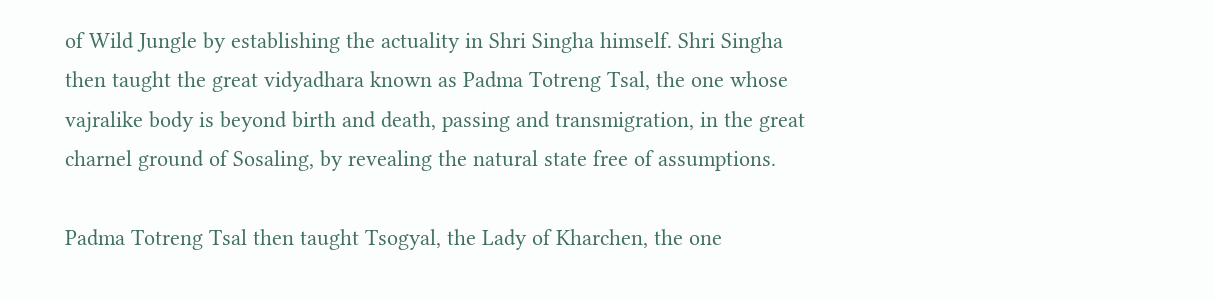of Wild Jungle by establishing the actuality in Shri Singha himself. Shri Singha then taught the great vidyadhara known as Padma Totreng Tsal, the one whose vajralike body is beyond birth and death, passing and transmigration, in the great charnel ground of Sosaling, by revealing the natural state free of assumptions.

Padma Totreng Tsal then taught Tsogyal, the Lady of Kharchen, the one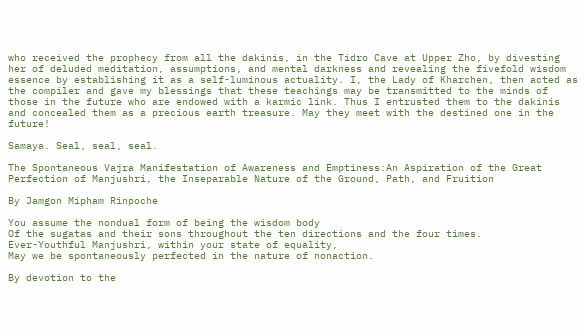who received the prophecy from all the dakinis, in the Tidro Cave at Upper Zho, by divesting her of deluded meditation, assumptions, and mental darkness and revealing the fivefold wisdom essence by establishing it as a self-luminous actuality. I, the Lady of Kharchen, then acted as the compiler and gave my blessings that these teachings may be transmitted to the minds of those in the future who are endowed with a karmic link. Thus I entrusted them to the dakinis and concealed them as a precious earth treasure. May they meet with the destined one in the future!

Samaya. Seal, seal, seal.

The Spontaneous Vajra Manifestation of Awareness and Emptiness:An Aspiration of the Great Perfection of Manjushri, the Inseparable Nature of the Ground, Path, and Fruition

By Jamgon Mipham Rinpoche

You assume the nondual form of being the wisdom body
Of the sugatas and their sons throughout the ten directions and the four times.
Ever-Youthful Manjushri, within your state of equality,
May we be spontaneously perfected in the nature of nonaction.

By devotion to the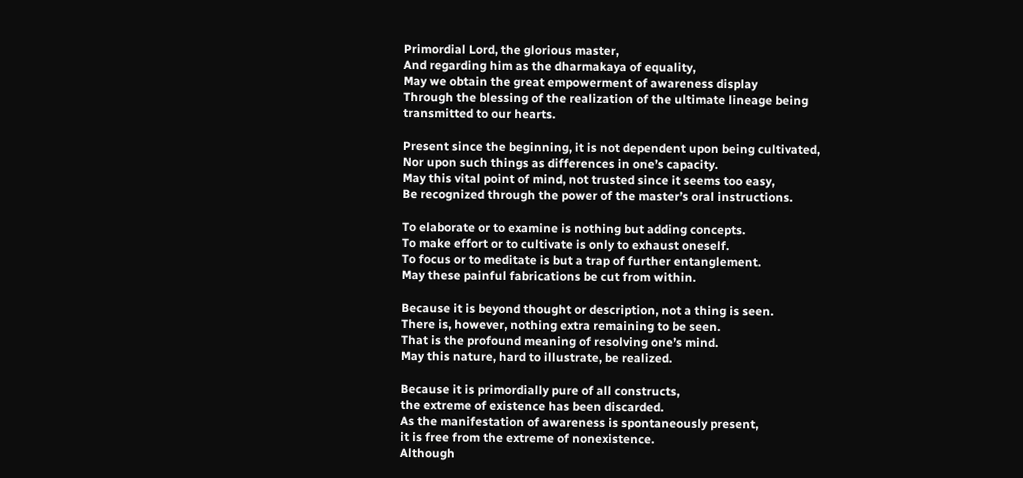Primordial Lord, the glorious master,
And regarding him as the dharmakaya of equality,
May we obtain the great empowerment of awareness display
Through the blessing of the realization of the ultimate lineage being
transmitted to our hearts.

Present since the beginning, it is not dependent upon being cultivated,
Nor upon such things as differences in one’s capacity.
May this vital point of mind, not trusted since it seems too easy,
Be recognized through the power of the master’s oral instructions.

To elaborate or to examine is nothing but adding concepts.
To make effort or to cultivate is only to exhaust oneself.
To focus or to meditate is but a trap of further entanglement.
May these painful fabrications be cut from within.

Because it is beyond thought or description, not a thing is seen.
There is, however, nothing extra remaining to be seen.
That is the profound meaning of resolving one’s mind.
May this nature, hard to illustrate, be realized.

Because it is primordially pure of all constructs,
the extreme of existence has been discarded.
As the manifestation of awareness is spontaneously present,
it is free from the extreme of nonexistence.
Although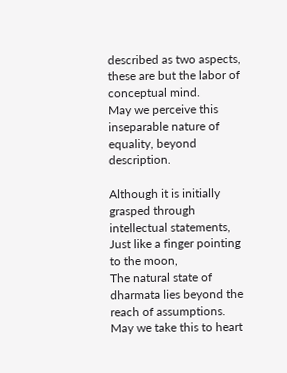described as two aspects, these are but the labor of conceptual mind.
May we perceive this inseparable nature of equality, beyond description.

Although it is initially grasped through intellectual statements,
Just like a finger pointing to the moon,
The natural state of dharmata lies beyond the reach of assumptions.
May we take this to heart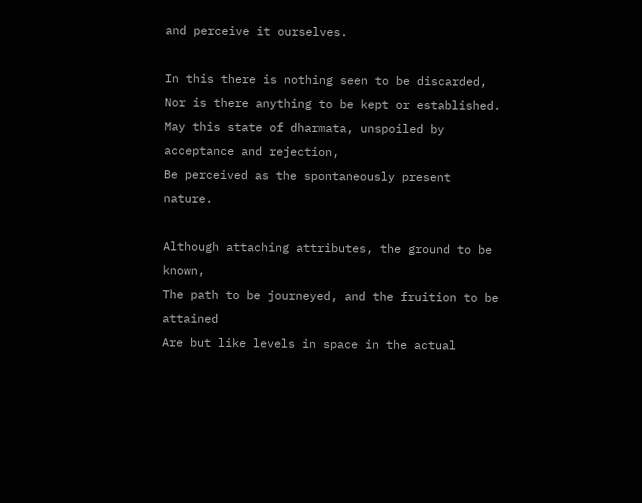and perceive it ourselves.

In this there is nothing seen to be discarded,
Nor is there anything to be kept or established.
May this state of dharmata, unspoiled by acceptance and rejection,
Be perceived as the spontaneously present nature.

Although attaching attributes, the ground to be known,
The path to be journeyed, and the fruition to be attained
Are but like levels in space in the actual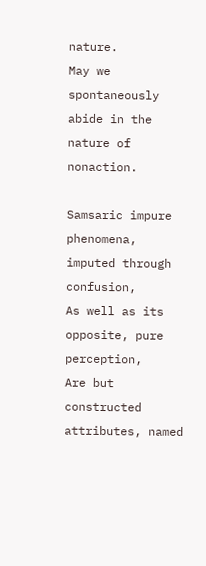nature.
May we spontaneously abide in the nature of nonaction.

Samsaric impure phenomena, imputed through confusion,
As well as its opposite, pure perception,
Are but constructed attributes, named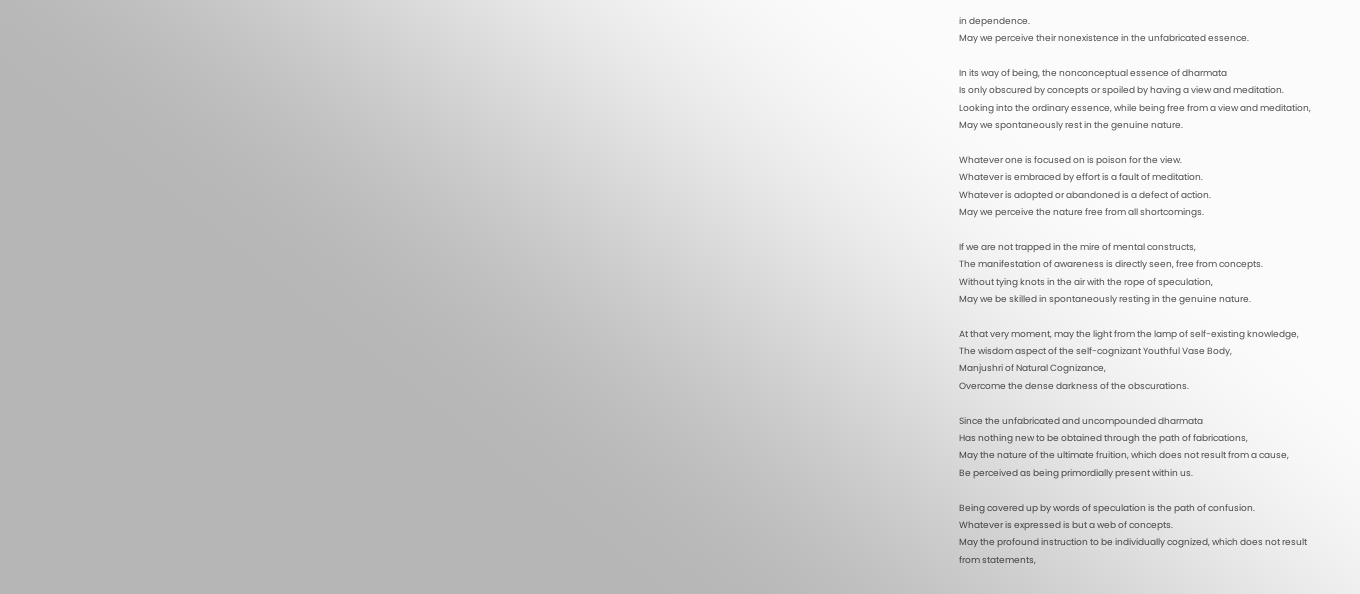in dependence.
May we perceive their nonexistence in the unfabricated essence.

In its way of being, the nonconceptual essence of dharmata
Is only obscured by concepts or spoiled by having a view and meditation.
Looking into the ordinary essence, while being free from a view and meditation,
May we spontaneously rest in the genuine nature.

Whatever one is focused on is poison for the view.
Whatever is embraced by effort is a fault of meditation.
Whatever is adopted or abandoned is a defect of action.
May we perceive the nature free from all shortcomings.

If we are not trapped in the mire of mental constructs,
The manifestation of awareness is directly seen, free from concepts.
Without tying knots in the air with the rope of speculation,
May we be skilled in spontaneously resting in the genuine nature.

At that very moment, may the light from the lamp of self-existing knowledge,
The wisdom aspect of the self-cognizant Youthful Vase Body,
Manjushri of Natural Cognizance,
Overcome the dense darkness of the obscurations.

Since the unfabricated and uncompounded dharmata
Has nothing new to be obtained through the path of fabrications,
May the nature of the ultimate fruition, which does not result from a cause,
Be perceived as being primordially present within us.

Being covered up by words of speculation is the path of confusion.
Whatever is expressed is but a web of concepts.
May the profound instruction to be individually cognized, which does not result
from statements,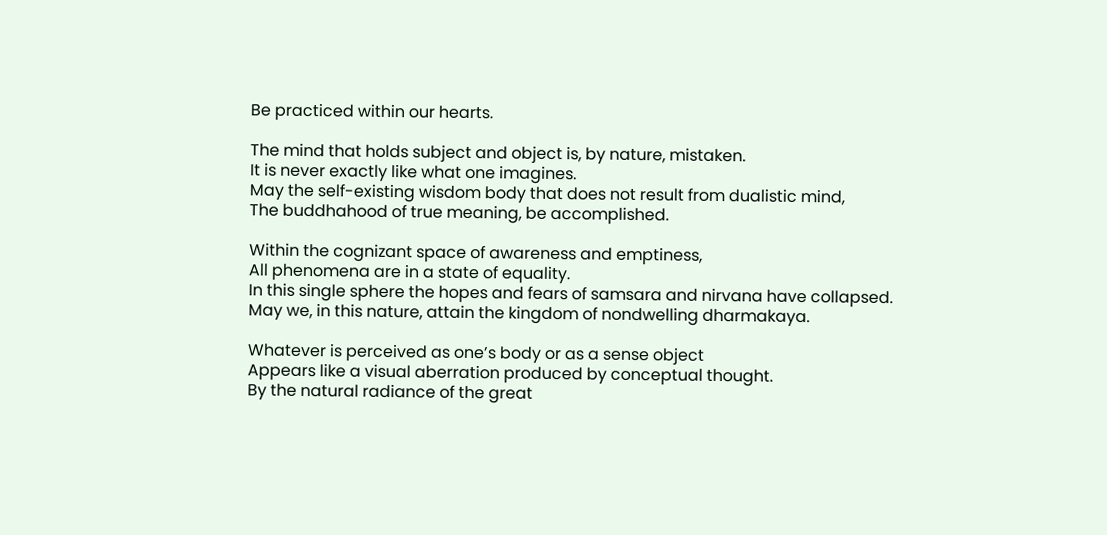Be practiced within our hearts.

The mind that holds subject and object is, by nature, mistaken.
It is never exactly like what one imagines.
May the self-existing wisdom body that does not result from dualistic mind,
The buddhahood of true meaning, be accomplished.

Within the cognizant space of awareness and emptiness,
All phenomena are in a state of equality.
In this single sphere the hopes and fears of samsara and nirvana have collapsed.
May we, in this nature, attain the kingdom of nondwelling dharmakaya.

Whatever is perceived as one’s body or as a sense object
Appears like a visual aberration produced by conceptual thought.
By the natural radiance of the great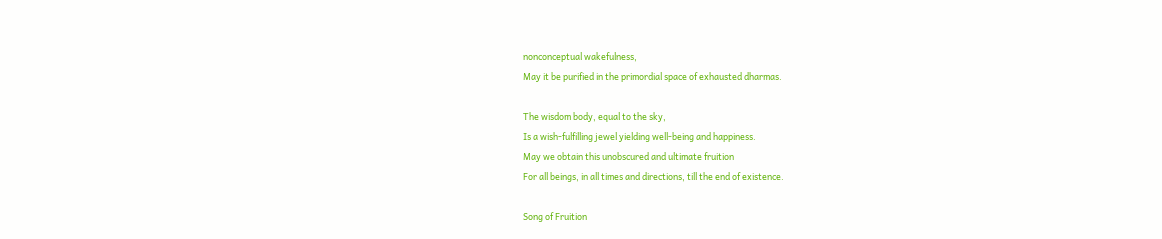nonconceptual wakefulness,
May it be purified in the primordial space of exhausted dharmas.

The wisdom body, equal to the sky,
Is a wish-fulfilling jewel yielding well-being and happiness.
May we obtain this unobscured and ultimate fruition
For all beings, in all times and directions, till the end of existence.

Song of Fruition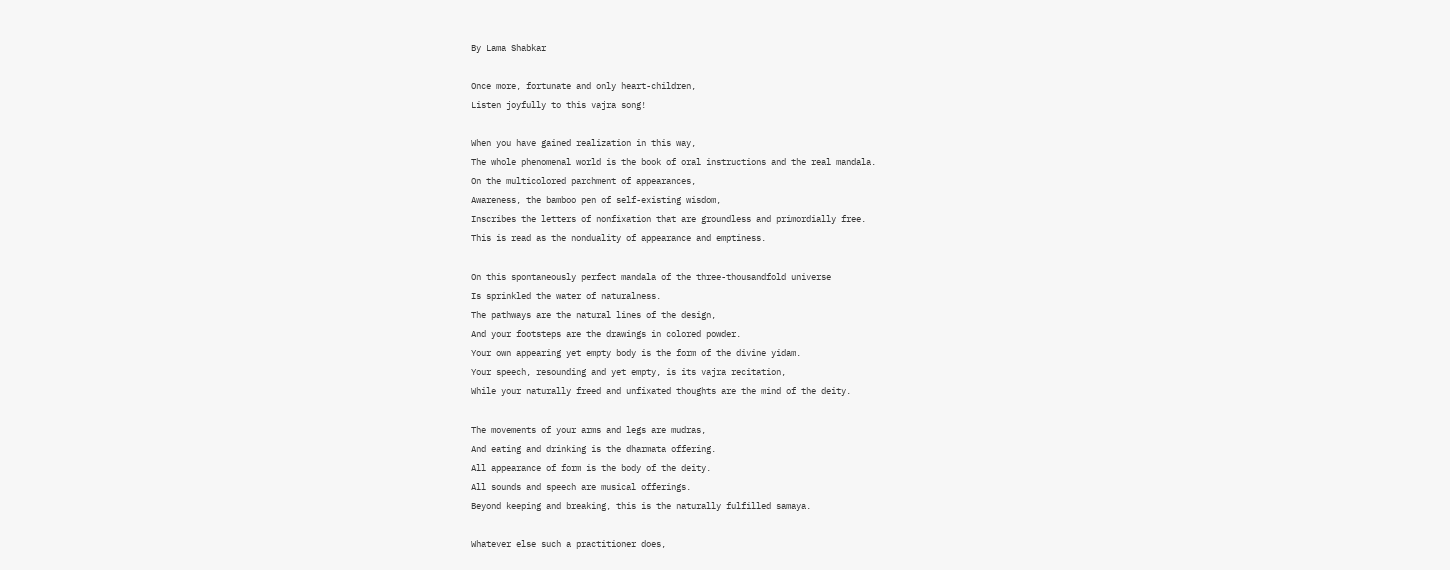By Lama Shabkar

Once more, fortunate and only heart-children,
Listen joyfully to this vajra song!

When you have gained realization in this way,
The whole phenomenal world is the book of oral instructions and the real mandala.
On the multicolored parchment of appearances,
Awareness, the bamboo pen of self-existing wisdom,
Inscribes the letters of nonfixation that are groundless and primordially free.
This is read as the nonduality of appearance and emptiness.

On this spontaneously perfect mandala of the three-thousandfold universe
Is sprinkled the water of naturalness.
The pathways are the natural lines of the design,
And your footsteps are the drawings in colored powder.
Your own appearing yet empty body is the form of the divine yidam.
Your speech, resounding and yet empty, is its vajra recitation,
While your naturally freed and unfixated thoughts are the mind of the deity.

The movements of your arms and legs are mudras,
And eating and drinking is the dharmata offering.
All appearance of form is the body of the deity.
All sounds and speech are musical offerings.
Beyond keeping and breaking, this is the naturally fulfilled samaya.

Whatever else such a practitioner does,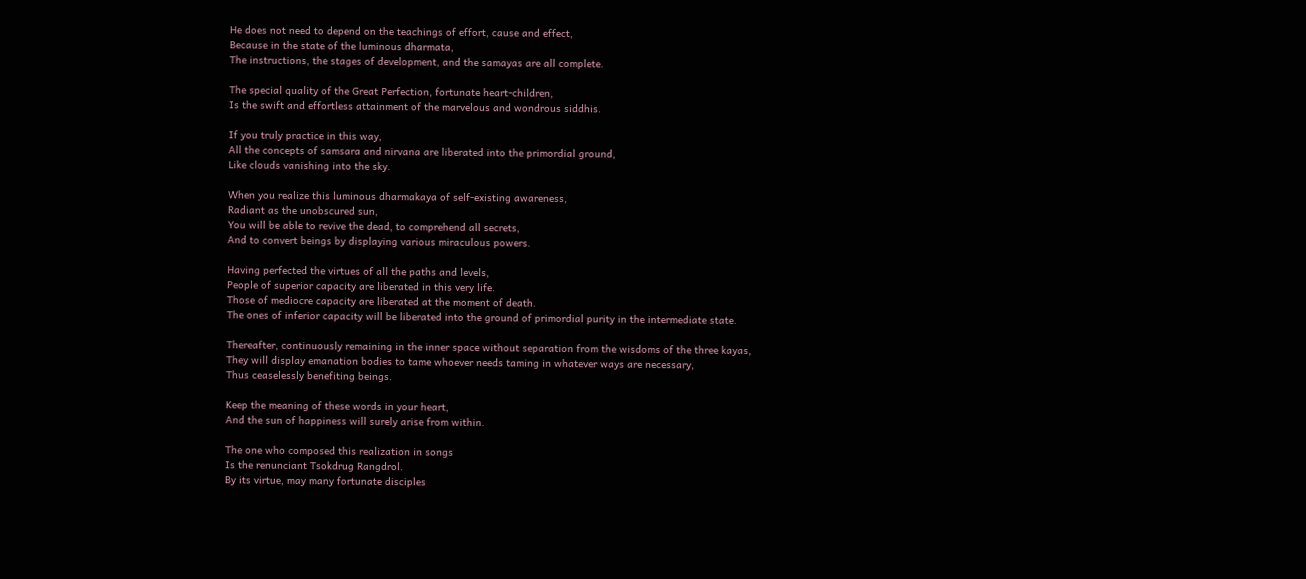He does not need to depend on the teachings of effort, cause and effect,
Because in the state of the luminous dharmata,
The instructions, the stages of development, and the samayas are all complete.

The special quality of the Great Perfection, fortunate heart-children,
Is the swift and effortless attainment of the marvelous and wondrous siddhis.

If you truly practice in this way,
All the concepts of samsara and nirvana are liberated into the primordial ground,
Like clouds vanishing into the sky.

When you realize this luminous dharmakaya of self-existing awareness,
Radiant as the unobscured sun,
You will be able to revive the dead, to comprehend all secrets,
And to convert beings by displaying various miraculous powers.

Having perfected the virtues of all the paths and levels,
People of superior capacity are liberated in this very life.
Those of mediocre capacity are liberated at the moment of death.
The ones of inferior capacity will be liberated into the ground of primordial purity in the intermediate state.

Thereafter, continuously remaining in the inner space without separation from the wisdoms of the three kayas,
They will display emanation bodies to tame whoever needs taming in whatever ways are necessary,
Thus ceaselessly benefiting beings.

Keep the meaning of these words in your heart,
And the sun of happiness will surely arise from within.

The one who composed this realization in songs
Is the renunciant Tsokdrug Rangdrol.
By its virtue, may many fortunate disciples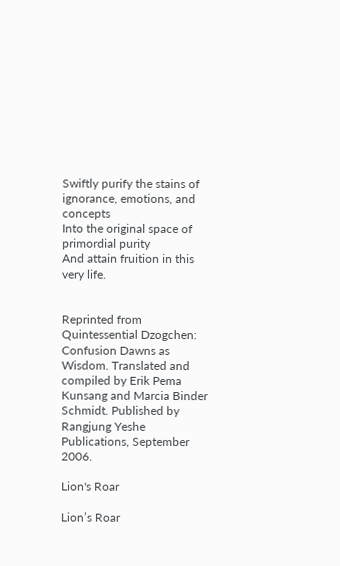Swiftly purify the stains of ignorance, emotions, and concepts
Into the original space of primordial purity
And attain fruition in this very life.


Reprinted from Quintessential Dzogchen: Confusion Dawns as Wisdom. Translated and compiled by Erik Pema Kunsang and Marcia Binder Schmidt. Published by Rangjung Yeshe Publications, September 2006.

Lion's Roar

Lion’s Roar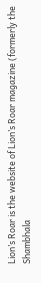Lion’s Roar is the website of Lion’s Roar magazine (formerly the Shambhala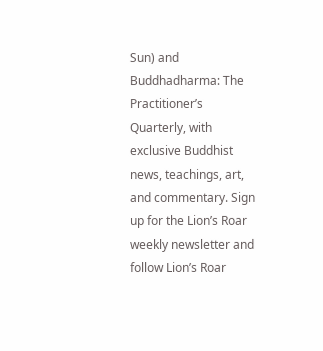Sun) and Buddhadharma: The Practitioner’s Quarterly, with exclusive Buddhist news, teachings, art, and commentary. Sign up for the Lion’s Roar weekly newsletter and follow Lion’s Roar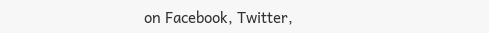on Facebook, Twitter,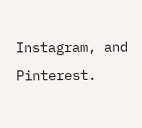Instagram, and Pinterest.